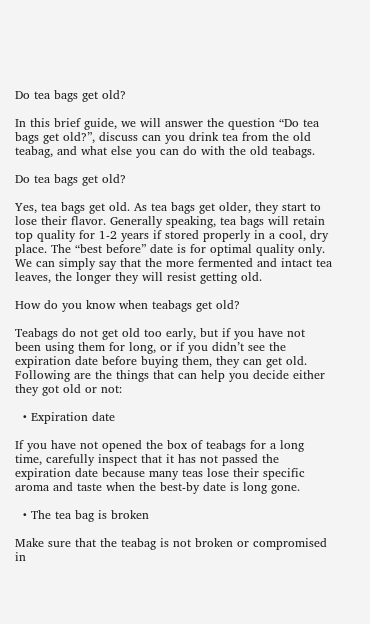Do tea bags get old?

In this brief guide, we will answer the question “Do tea bags get old?”, discuss can you drink tea from the old teabag, and what else you can do with the old teabags.

Do tea bags get old?

Yes, tea bags get old. As tea bags get older, they start to lose their flavor. Generally speaking, tea bags will retain top quality for 1-2 years if stored properly in a cool, dry place. The “best before” date is for optimal quality only. We can simply say that the more fermented and intact tea leaves, the longer they will resist getting old.

How do you know when teabags get old?

Teabags do not get old too early, but if you have not been using them for long, or if you didn’t see the expiration date before buying them, they can get old. Following are the things that can help you decide either they got old or not:

  • Expiration date

If you have not opened the box of teabags for a long time, carefully inspect that it has not passed the expiration date because many teas lose their specific aroma and taste when the best-by date is long gone.

  • The tea bag is broken

Make sure that the teabag is not broken or compromised in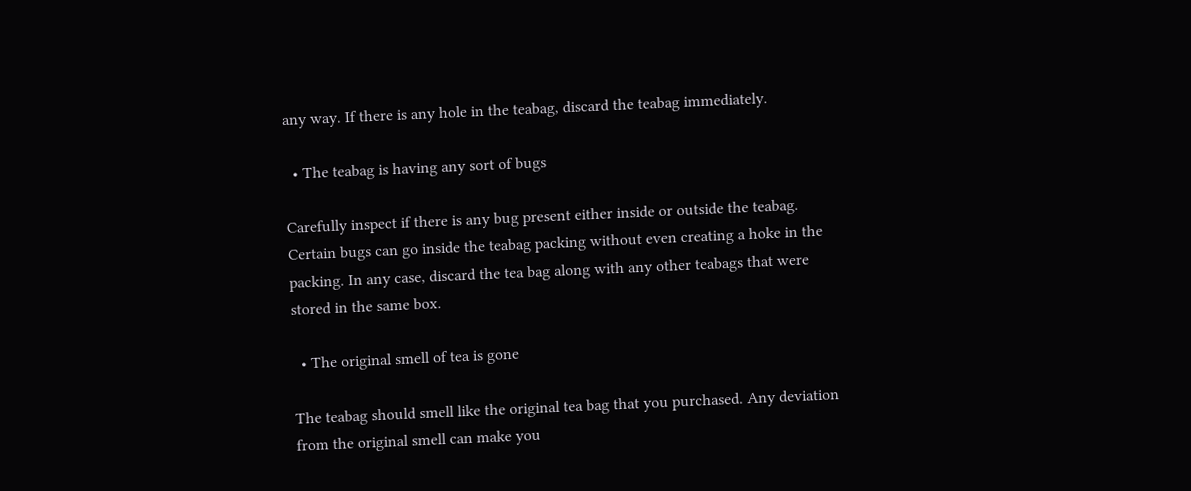any way. If there is any hole in the teabag, discard the teabag immediately.

  • The teabag is having any sort of bugs

Carefully inspect if there is any bug present either inside or outside the teabag. Certain bugs can go inside the teabag packing without even creating a hoke in the packing. In any case, discard the tea bag along with any other teabags that were stored in the same box.

  • The original smell of tea is gone

The teabag should smell like the original tea bag that you purchased. Any deviation from the original smell can make you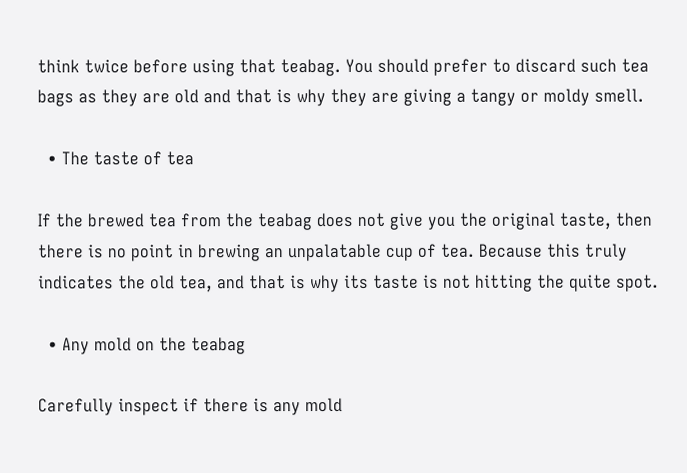think twice before using that teabag. You should prefer to discard such tea bags as they are old and that is why they are giving a tangy or moldy smell.

  • The taste of tea

If the brewed tea from the teabag does not give you the original taste, then there is no point in brewing an unpalatable cup of tea. Because this truly indicates the old tea, and that is why its taste is not hitting the quite spot.

  • Any mold on the teabag

Carefully inspect if there is any mold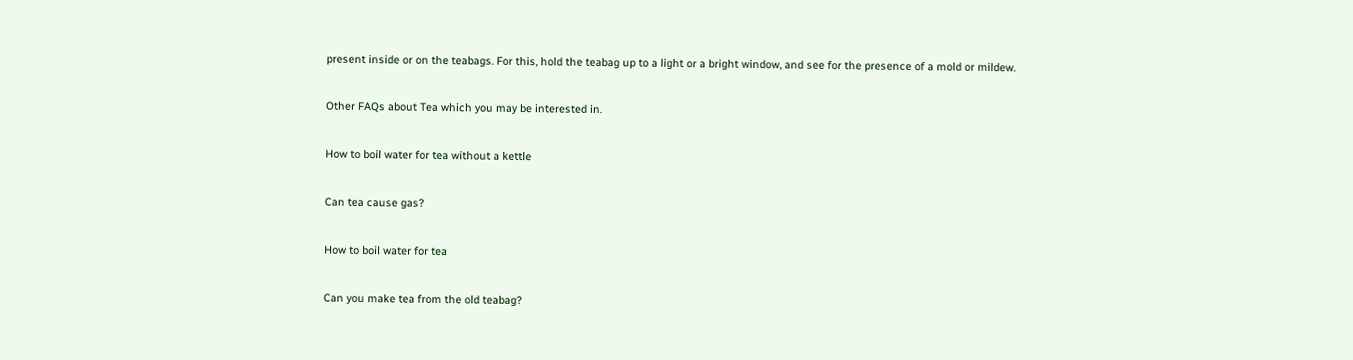present inside or on the teabags. For this, hold the teabag up to a light or a bright window, and see for the presence of a mold or mildew.

Other FAQs about Tea which you may be interested in.

How to boil water for tea without a kettle

Can tea cause gas?

How to boil water for tea

Can you make tea from the old teabag?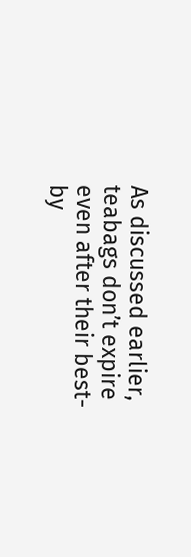As discussed earlier, teabags don’t expire even after their best-by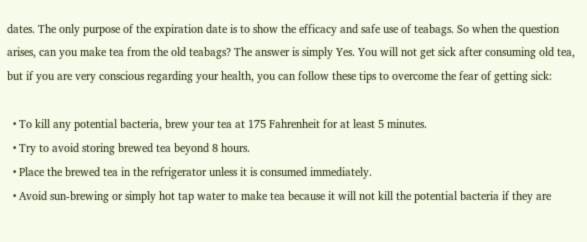dates. The only purpose of the expiration date is to show the efficacy and safe use of teabags. So when the question arises, can you make tea from the old teabags? The answer is simply Yes. You will not get sick after consuming old tea, but if you are very conscious regarding your health, you can follow these tips to overcome the fear of getting sick:

  • To kill any potential bacteria, brew your tea at 175 Fahrenheit for at least 5 minutes.
  • Try to avoid storing brewed tea beyond 8 hours.
  • Place the brewed tea in the refrigerator unless it is consumed immediately.
  • Avoid sun-brewing or simply hot tap water to make tea because it will not kill the potential bacteria if they are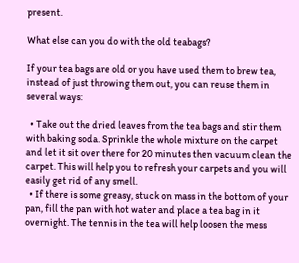present.

What else can you do with the old teabags?

If your tea bags are old or you have used them to brew tea, instead of just throwing them out, you can reuse them in several ways:

  • Take out the dried leaves from the tea bags and stir them with baking soda. Sprinkle the whole mixture on the carpet and let it sit over there for 20 minutes then vacuum clean the carpet. This will help you to refresh your carpets and you will easily get rid of any smell.
  • If there is some greasy, stuck on mass in the bottom of your pan, fill the pan with hot water and place a tea bag in it overnight. The tennis in the tea will help loosen the mess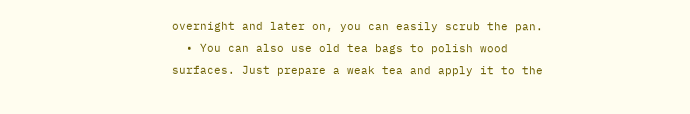overnight and later on, you can easily scrub the pan.
  • You can also use old tea bags to polish wood surfaces. Just prepare a weak tea and apply it to the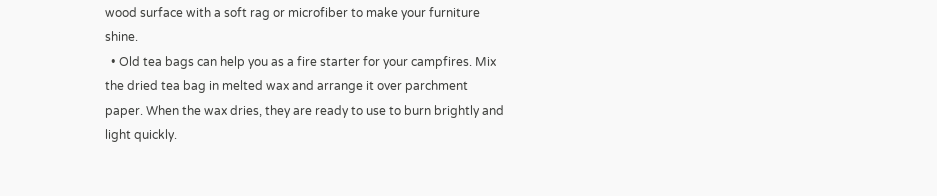wood surface with a soft rag or microfiber to make your furniture shine.
  • Old tea bags can help you as a fire starter for your campfires. Mix the dried tea bag in melted wax and arrange it over parchment paper. When the wax dries, they are ready to use to burn brightly and light quickly.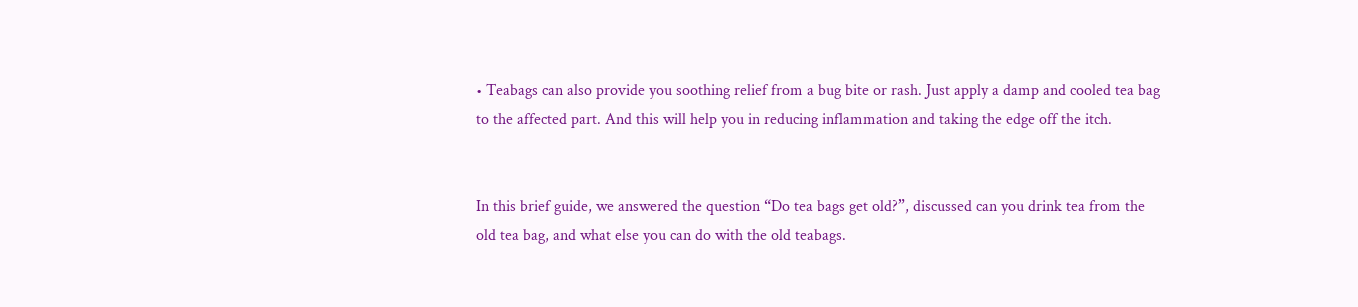• Teabags can also provide you soothing relief from a bug bite or rash. Just apply a damp and cooled tea bag to the affected part. And this will help you in reducing inflammation and taking the edge off the itch.


In this brief guide, we answered the question “Do tea bags get old?”, discussed can you drink tea from the old tea bag, and what else you can do with the old teabags.